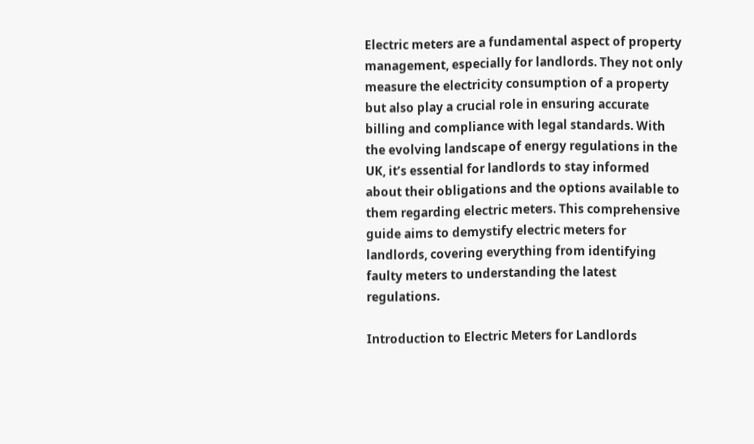Electric meters are a fundamental aspect of property management, especially for landlords. They not only measure the electricity consumption of a property but also play a crucial role in ensuring accurate billing and compliance with legal standards. With the evolving landscape of energy regulations in the UK, it’s essential for landlords to stay informed about their obligations and the options available to them regarding electric meters. This comprehensive guide aims to demystify electric meters for landlords, covering everything from identifying faulty meters to understanding the latest regulations.

Introduction to Electric Meters for Landlords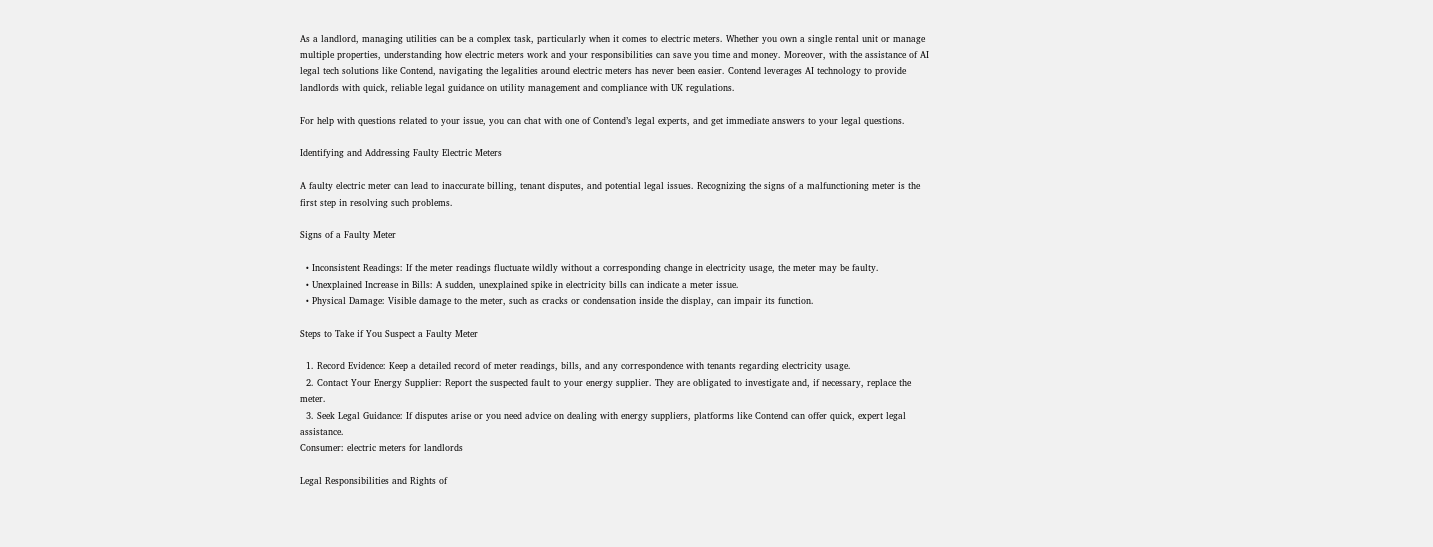As a landlord, managing utilities can be a complex task, particularly when it comes to electric meters. Whether you own a single rental unit or manage multiple properties, understanding how electric meters work and your responsibilities can save you time and money. Moreover, with the assistance of AI legal tech solutions like Contend, navigating the legalities around electric meters has never been easier. Contend leverages AI technology to provide landlords with quick, reliable legal guidance on utility management and compliance with UK regulations.

For help with questions related to your issue, you can chat with one of Contend’s legal experts, and get immediate answers to your legal questions.

Identifying and Addressing Faulty Electric Meters

A faulty electric meter can lead to inaccurate billing, tenant disputes, and potential legal issues. Recognizing the signs of a malfunctioning meter is the first step in resolving such problems.

Signs of a Faulty Meter

  • Inconsistent Readings: If the meter readings fluctuate wildly without a corresponding change in electricity usage, the meter may be faulty.
  • Unexplained Increase in Bills: A sudden, unexplained spike in electricity bills can indicate a meter issue.
  • Physical Damage: Visible damage to the meter, such as cracks or condensation inside the display, can impair its function.

Steps to Take if You Suspect a Faulty Meter

  1. Record Evidence: Keep a detailed record of meter readings, bills, and any correspondence with tenants regarding electricity usage.
  2. Contact Your Energy Supplier: Report the suspected fault to your energy supplier. They are obligated to investigate and, if necessary, replace the meter.
  3. Seek Legal Guidance: If disputes arise or you need advice on dealing with energy suppliers, platforms like Contend can offer quick, expert legal assistance.
Consumer: electric meters for landlords

Legal Responsibilities and Rights of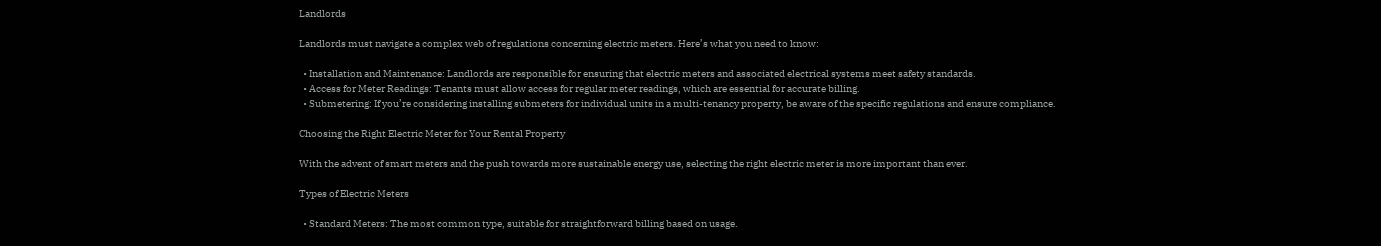Landlords

Landlords must navigate a complex web of regulations concerning electric meters. Here’s what you need to know:

  • Installation and Maintenance: Landlords are responsible for ensuring that electric meters and associated electrical systems meet safety standards.
  • Access for Meter Readings: Tenants must allow access for regular meter readings, which are essential for accurate billing.
  • Submetering: If you’re considering installing submeters for individual units in a multi-tenancy property, be aware of the specific regulations and ensure compliance.

Choosing the Right Electric Meter for Your Rental Property

With the advent of smart meters and the push towards more sustainable energy use, selecting the right electric meter is more important than ever.

Types of Electric Meters

  • Standard Meters: The most common type, suitable for straightforward billing based on usage.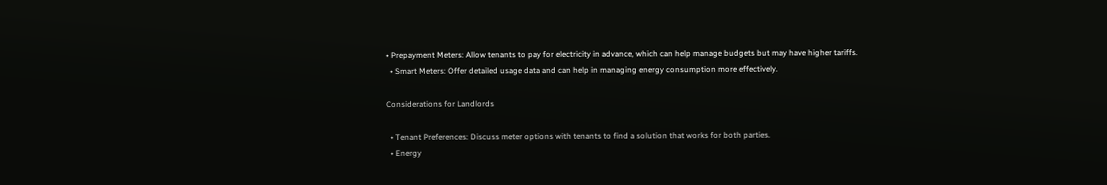• Prepayment Meters: Allow tenants to pay for electricity in advance, which can help manage budgets but may have higher tariffs.
  • Smart Meters: Offer detailed usage data and can help in managing energy consumption more effectively.

Considerations for Landlords

  • Tenant Preferences: Discuss meter options with tenants to find a solution that works for both parties.
  • Energy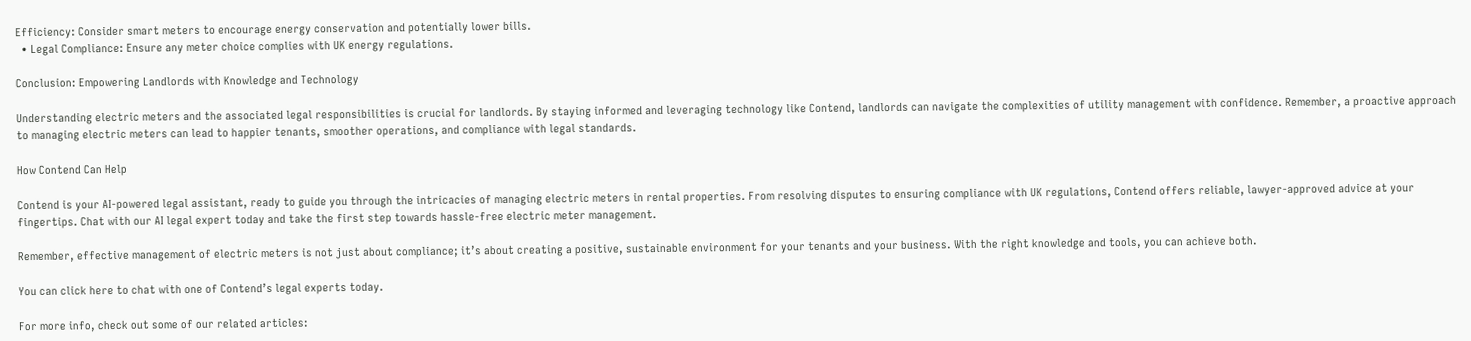Efficiency: Consider smart meters to encourage energy conservation and potentially lower bills.
  • Legal Compliance: Ensure any meter choice complies with UK energy regulations.

Conclusion: Empowering Landlords with Knowledge and Technology

Understanding electric meters and the associated legal responsibilities is crucial for landlords. By staying informed and leveraging technology like Contend, landlords can navigate the complexities of utility management with confidence. Remember, a proactive approach to managing electric meters can lead to happier tenants, smoother operations, and compliance with legal standards.

How Contend Can Help

Contend is your AI-powered legal assistant, ready to guide you through the intricacies of managing electric meters in rental properties. From resolving disputes to ensuring compliance with UK regulations, Contend offers reliable, lawyer-approved advice at your fingertips. Chat with our AI legal expert today and take the first step towards hassle-free electric meter management.

Remember, effective management of electric meters is not just about compliance; it’s about creating a positive, sustainable environment for your tenants and your business. With the right knowledge and tools, you can achieve both.

You can click here to chat with one of Contend’s legal experts today.

For more info, check out some of our related articles: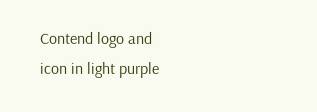Contend logo and icon in light purple